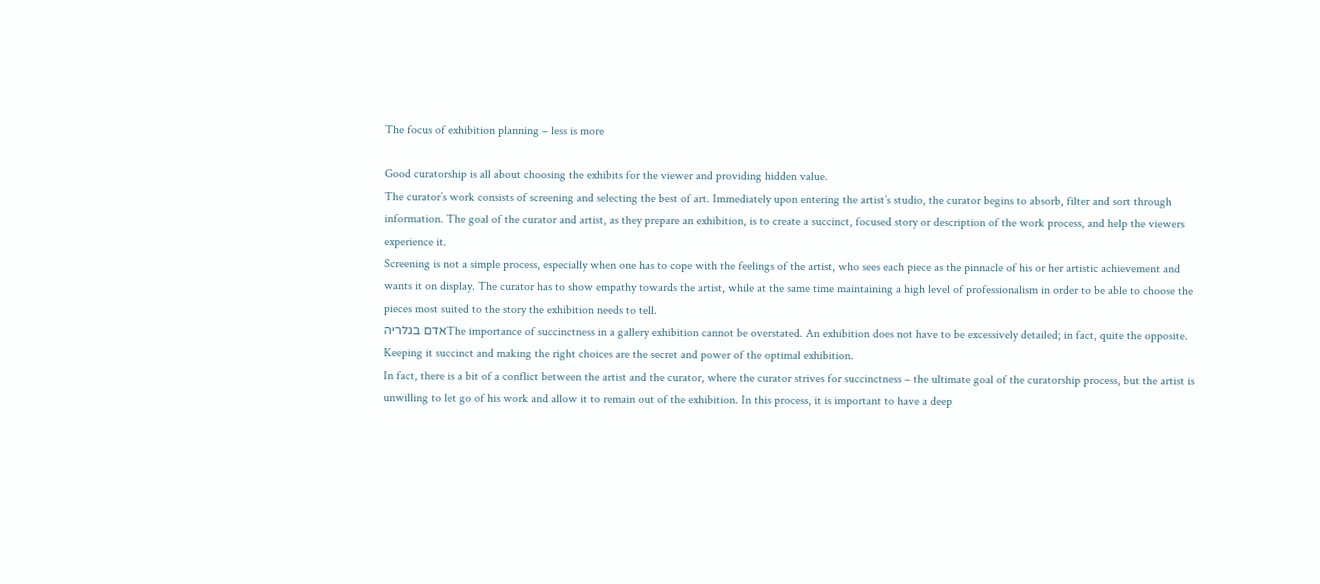The focus of exhibition planning – less is more

Good curatorship is all about choosing the exhibits for the viewer and providing hidden value.
The curator’s work consists of screening and selecting the best of art. Immediately upon entering the artist’s studio, the curator begins to absorb, filter and sort through information. The goal of the curator and artist, as they prepare an exhibition, is to create a succinct, focused story or description of the work process, and help the viewers experience it.
Screening is not a simple process, especially when one has to cope with the feelings of the artist, who sees each piece as the pinnacle of his or her artistic achievement and wants it on display. The curator has to show empathy towards the artist, while at the same time maintaining a high level of professionalism in order to be able to choose the pieces most suited to the story the exhibition needs to tell.
אדם בגלריהThe importance of succinctness in a gallery exhibition cannot be overstated. An exhibition does not have to be excessively detailed; in fact, quite the opposite. Keeping it succinct and making the right choices are the secret and power of the optimal exhibition.
In fact, there is a bit of a conflict between the artist and the curator, where the curator strives for succinctness – the ultimate goal of the curatorship process, but the artist is unwilling to let go of his work and allow it to remain out of the exhibition. In this process, it is important to have a deep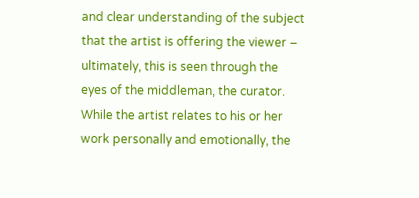and clear understanding of the subject that the artist is offering the viewer – ultimately, this is seen through the eyes of the middleman, the curator.
While the artist relates to his or her work personally and emotionally, the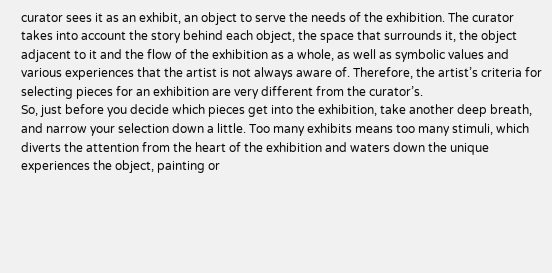curator sees it as an exhibit, an object to serve the needs of the exhibition. The curator takes into account the story behind each object, the space that surrounds it, the object adjacent to it and the flow of the exhibition as a whole, as well as symbolic values and various experiences that the artist is not always aware of. Therefore, the artist’s criteria for selecting pieces for an exhibition are very different from the curator’s.
So, just before you decide which pieces get into the exhibition, take another deep breath, and narrow your selection down a little. Too many exhibits means too many stimuli, which diverts the attention from the heart of the exhibition and waters down the unique experiences the object, painting or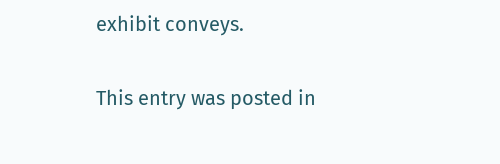exhibit conveys.

This entry was posted in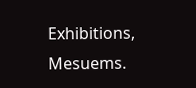Exhibitions, Mesuems.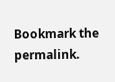Bookmark the permalink.